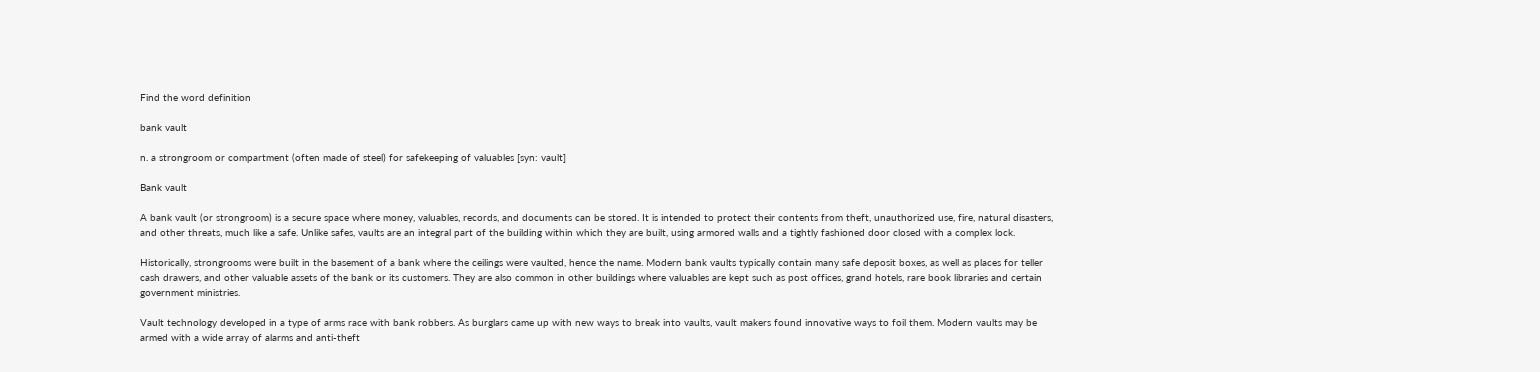Find the word definition

bank vault

n. a strongroom or compartment (often made of steel) for safekeeping of valuables [syn: vault]

Bank vault

A bank vault (or strongroom) is a secure space where money, valuables, records, and documents can be stored. It is intended to protect their contents from theft, unauthorized use, fire, natural disasters, and other threats, much like a safe. Unlike safes, vaults are an integral part of the building within which they are built, using armored walls and a tightly fashioned door closed with a complex lock.

Historically, strongrooms were built in the basement of a bank where the ceilings were vaulted, hence the name. Modern bank vaults typically contain many safe deposit boxes, as well as places for teller cash drawers, and other valuable assets of the bank or its customers. They are also common in other buildings where valuables are kept such as post offices, grand hotels, rare book libraries and certain government ministries.

Vault technology developed in a type of arms race with bank robbers. As burglars came up with new ways to break into vaults, vault makers found innovative ways to foil them. Modern vaults may be armed with a wide array of alarms and anti-theft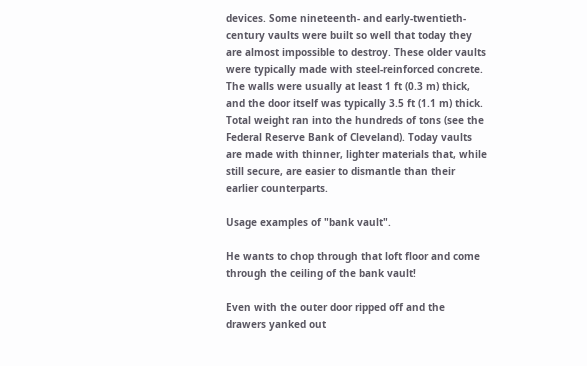devices. Some nineteenth- and early-twentieth-century vaults were built so well that today they are almost impossible to destroy. These older vaults were typically made with steel-reinforced concrete. The walls were usually at least 1 ft (0.3 m) thick, and the door itself was typically 3.5 ft (1.1 m) thick. Total weight ran into the hundreds of tons (see the Federal Reserve Bank of Cleveland). Today vaults are made with thinner, lighter materials that, while still secure, are easier to dismantle than their earlier counterparts.

Usage examples of "bank vault".

He wants to chop through that loft floor and come through the ceiling of the bank vault!

Even with the outer door ripped off and the drawers yanked out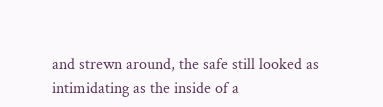and strewn around, the safe still looked as intimidating as the inside of a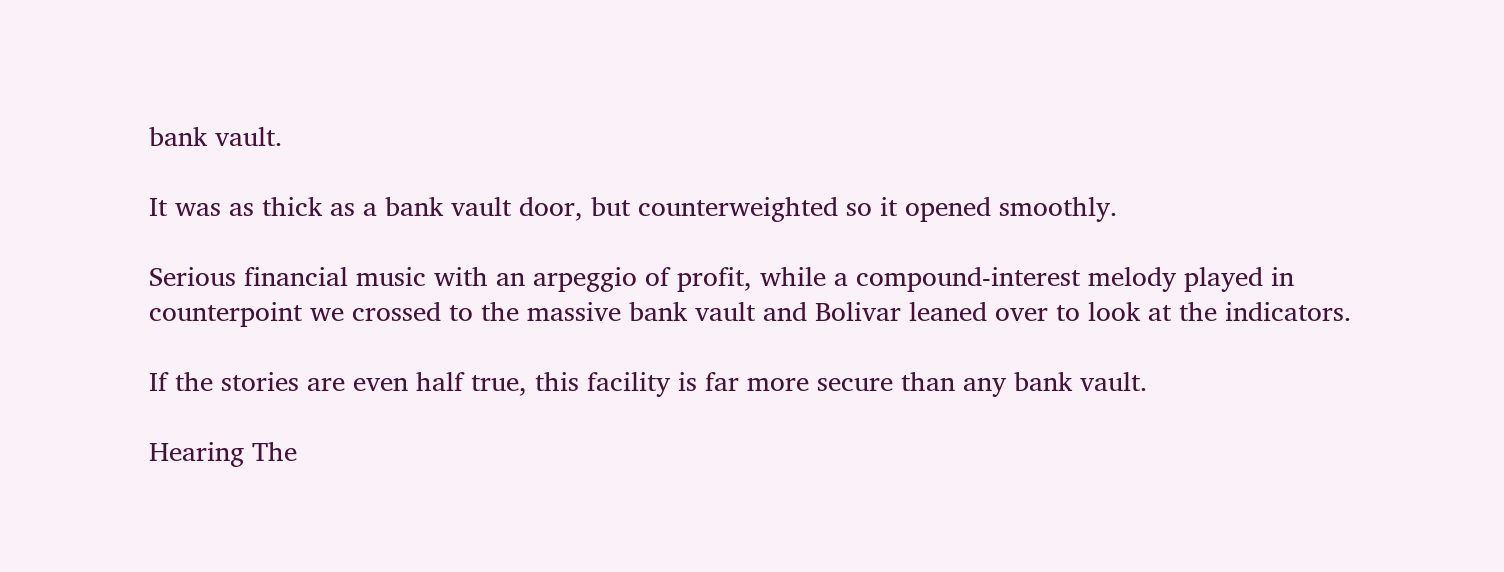bank vault.

It was as thick as a bank vault door, but counterweighted so it opened smoothly.

Serious financial music with an arpeggio of profit, while a compound-interest melody played in counterpoint we crossed to the massive bank vault and Bolivar leaned over to look at the indicators.

If the stories are even half true, this facility is far more secure than any bank vault.

Hearing The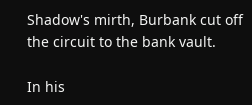Shadow's mirth, Burbank cut off the circuit to the bank vault.

In his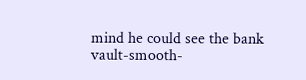mind he could see the bank vault-smooth-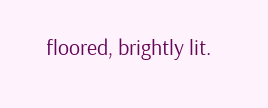floored, brightly lit.